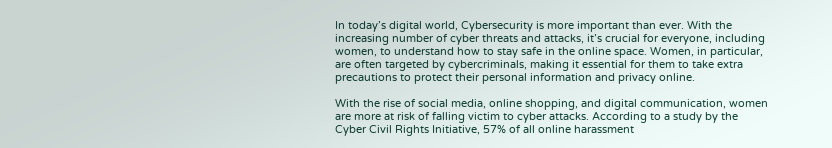In today’s digital world, Cybersecurity is more important than ever. With the increasing number of cyber threats and attacks, it’s crucial for everyone, including women, to understand how to stay safe in the online space. Women, in particular, are often targeted by cybercriminals, making it essential for them to take extra precautions to protect their personal information and privacy online.

With the rise of social media, online shopping, and digital communication, women are more at risk of falling victim to cyber attacks. According to a study by the Cyber Civil Rights Initiative, 57% of all online harassment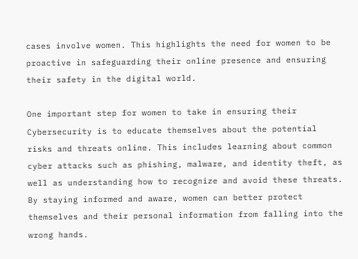cases involve women. This highlights the need for women to be proactive in safeguarding their online presence and ensuring their safety in the digital world.

One important step for women to take in ensuring their Cybersecurity is to educate themselves about the potential risks and threats online. This includes learning about common cyber attacks such as phishing, malware, and identity theft, as well as understanding how to recognize and avoid these threats. By staying informed and aware, women can better protect themselves and their personal information from falling into the wrong hands.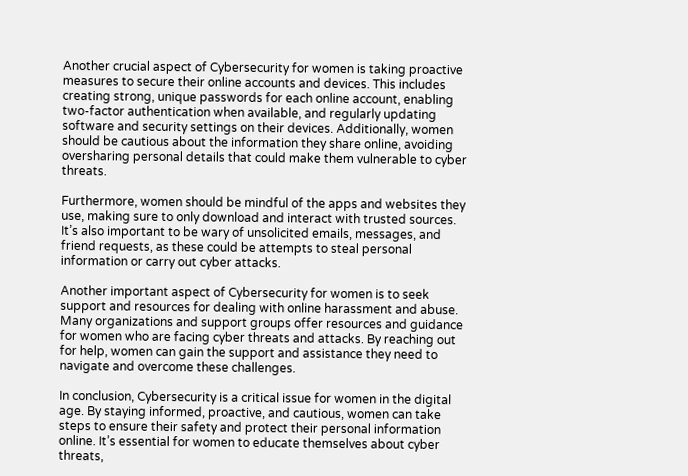Another crucial aspect of Cybersecurity for women is taking proactive measures to secure their online accounts and devices. This includes creating strong, unique passwords for each online account, enabling two-factor authentication when available, and regularly updating software and security settings on their devices. Additionally, women should be cautious about the information they share online, avoiding oversharing personal details that could make them vulnerable to cyber threats.

Furthermore, women should be mindful of the apps and websites they use, making sure to only download and interact with trusted sources. It’s also important to be wary of unsolicited emails, messages, and friend requests, as these could be attempts to steal personal information or carry out cyber attacks.

Another important aspect of Cybersecurity for women is to seek support and resources for dealing with online harassment and abuse. Many organizations and support groups offer resources and guidance for women who are facing cyber threats and attacks. By reaching out for help, women can gain the support and assistance they need to navigate and overcome these challenges.

In conclusion, Cybersecurity is a critical issue for women in the digital age. By staying informed, proactive, and cautious, women can take steps to ensure their safety and protect their personal information online. It’s essential for women to educate themselves about cyber threats,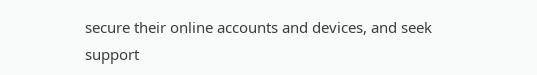secure their online accounts and devices, and seek support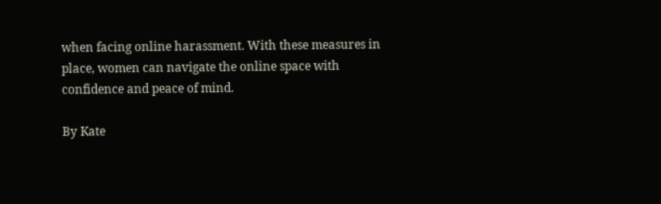when facing online harassment. With these measures in place, women can navigate the online space with confidence and peace of mind.

By Kate